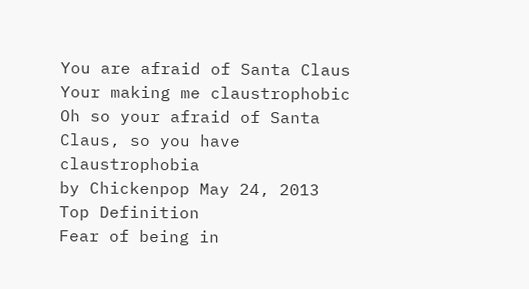You are afraid of Santa Claus
Your making me claustrophobic
Oh so your afraid of Santa Claus, so you have claustrophobia
by Chickenpop May 24, 2013
Top Definition
Fear of being in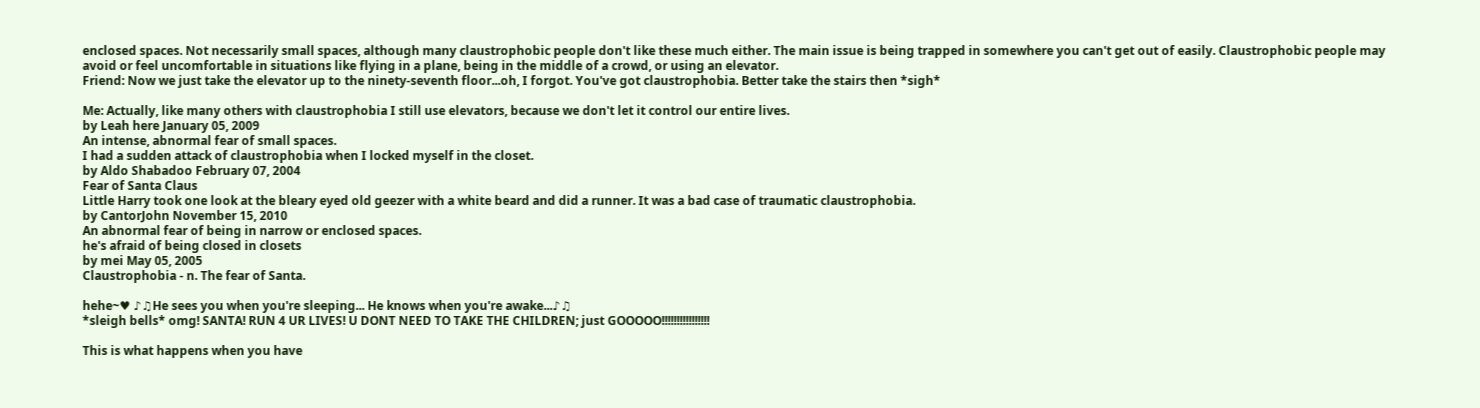enclosed spaces. Not necessarily small spaces, although many claustrophobic people don't like these much either. The main issue is being trapped in somewhere you can't get out of easily. Claustrophobic people may avoid or feel uncomfortable in situations like flying in a plane, being in the middle of a crowd, or using an elevator.
Friend: Now we just take the elevator up to the ninety-seventh floor...oh, I forgot. You've got claustrophobia. Better take the stairs then *sigh*

Me: Actually, like many others with claustrophobia I still use elevators, because we don't let it control our entire lives.
by Leah here January 05, 2009
An intense, abnormal fear of small spaces.
I had a sudden attack of claustrophobia when I locked myself in the closet.
by Aldo Shabadoo February 07, 2004
Fear of Santa Claus
Little Harry took one look at the bleary eyed old geezer with a white beard and did a runner. It was a bad case of traumatic claustrophobia.
by CantorJohn November 15, 2010
An abnormal fear of being in narrow or enclosed spaces.
he's afraid of being closed in closets
by mei May 05, 2005
Claustrophobia - n. The fear of Santa.

hehe~♥ ♪♫He sees you when you're sleeping... He knows when you're awake...♪♫
*sleigh bells* omg! SANTA! RUN 4 UR LIVES! U DONT NEED TO TAKE THE CHILDREN; just GOOOOO!!!!!!!!!!!!!!!!

This is what happens when you have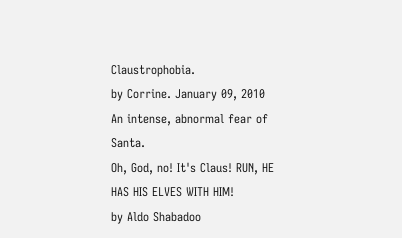Claustrophobia.
by Corrine. January 09, 2010
An intense, abnormal fear of Santa.
Oh, God, no! It's Claus! RUN, HE HAS HIS ELVES WITH HIM!
by Aldo Shabadoo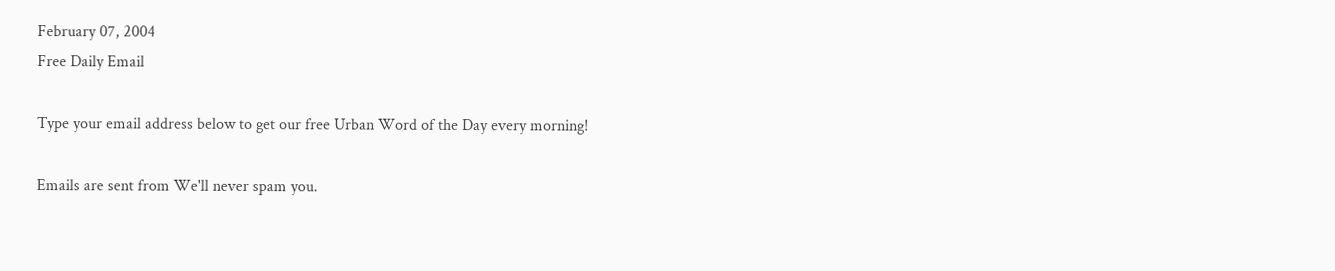February 07, 2004
Free Daily Email

Type your email address below to get our free Urban Word of the Day every morning!

Emails are sent from We'll never spam you.